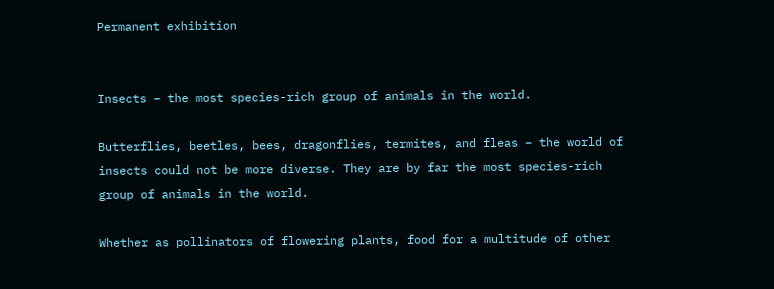Permanent exhibition


Insects – the most species-rich group of animals in the world.

Butterflies, beetles, bees, dragonflies, termites, and fleas – the world of insects could not be more diverse. They are by far the most species-rich group of animals in the world.

Whether as pollinators of flowering plants, food for a multitude of other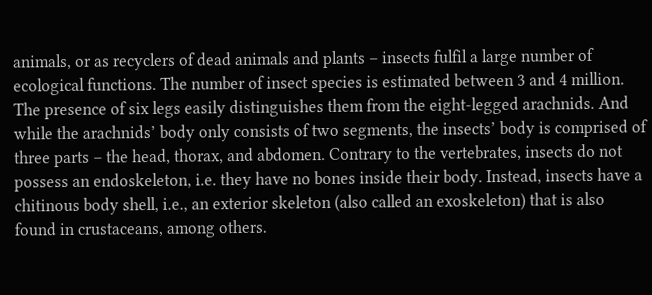animals, or as recyclers of dead animals and plants – insects fulfil a large number of ecological functions. The number of insect species is estimated between 3 and 4 million. The presence of six legs easily distinguishes them from the eight-legged arachnids. And while the arachnids’ body only consists of two segments, the insects’ body is comprised of three parts – the head, thorax, and abdomen. Contrary to the vertebrates, insects do not possess an endoskeleton, i.e. they have no bones inside their body. Instead, insects have a chitinous body shell, i.e., an exterior skeleton (also called an exoskeleton) that is also found in crustaceans, among others.